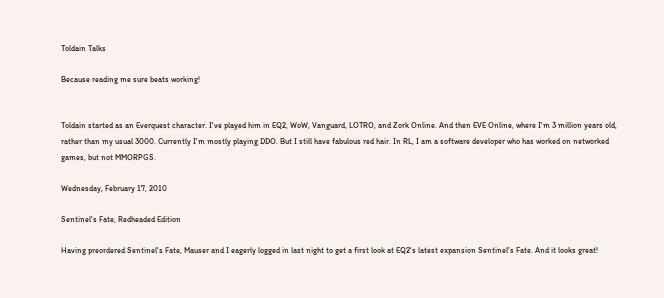Toldain Talks

Because reading me sure beats working!


Toldain started as an Everquest character. I've played him in EQ2, WoW, Vanguard, LOTRO, and Zork Online. And then EVE Online, where I'm 3 million years old, rather than my usual 3000. Currently I'm mostly playing DDO. But I still have fabulous red hair. In RL, I am a software developer who has worked on networked games, but not MMORPGS.

Wednesday, February 17, 2010

Sentinel's Fate, Redheaded Edition

Having preordered Sentinel's Fate, Mauser and I eagerly logged in last night to get a first look at EQ2's latest expansion Sentinel's Fate. And it looks great!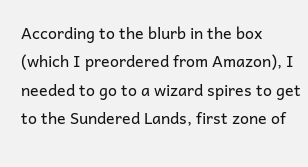According to the blurb in the box (which I preordered from Amazon), I needed to go to a wizard spires to get to the Sundered Lands, first zone of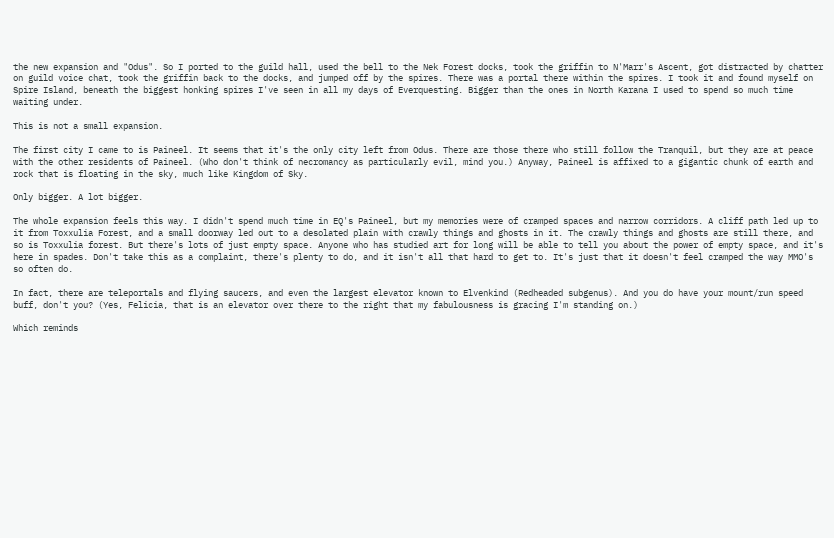the new expansion and "Odus". So I ported to the guild hall, used the bell to the Nek Forest docks, took the griffin to N'Marr's Ascent, got distracted by chatter on guild voice chat, took the griffin back to the docks, and jumped off by the spires. There was a portal there within the spires. I took it and found myself on Spire Island, beneath the biggest honking spires I've seen in all my days of Everquesting. Bigger than the ones in North Karana I used to spend so much time waiting under.

This is not a small expansion.

The first city I came to is Paineel. It seems that it's the only city left from Odus. There are those there who still follow the Tranquil, but they are at peace with the other residents of Paineel. (Who don't think of necromancy as particularly evil, mind you.) Anyway, Paineel is affixed to a gigantic chunk of earth and rock that is floating in the sky, much like Kingdom of Sky.

Only bigger. A lot bigger.

The whole expansion feels this way. I didn't spend much time in EQ's Paineel, but my memories were of cramped spaces and narrow corridors. A cliff path led up to it from Toxxulia Forest, and a small doorway led out to a desolated plain with crawly things and ghosts in it. The crawly things and ghosts are still there, and so is Toxxulia forest. But there's lots of just empty space. Anyone who has studied art for long will be able to tell you about the power of empty space, and it's here in spades. Don't take this as a complaint, there's plenty to do, and it isn't all that hard to get to. It's just that it doesn't feel cramped the way MMO's so often do.

In fact, there are teleportals and flying saucers, and even the largest elevator known to Elvenkind (Redheaded subgenus). And you do have your mount/run speed buff, don't you? (Yes, Felicia, that is an elevator over there to the right that my fabulousness is gracing I'm standing on.)

Which reminds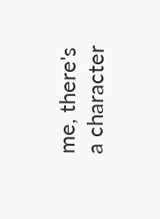me, there's a character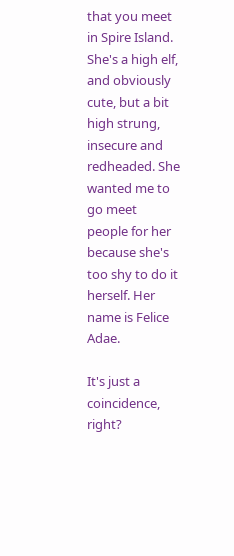that you meet in Spire Island. She's a high elf, and obviously cute, but a bit high strung, insecure and redheaded. She wanted me to go meet people for her because she's too shy to do it herself. Her name is Felice Adae.

It's just a coincidence, right?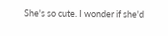She's so cute. I wonder if she'd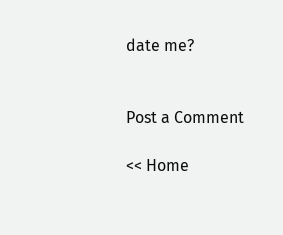date me?


Post a Comment

<< Home